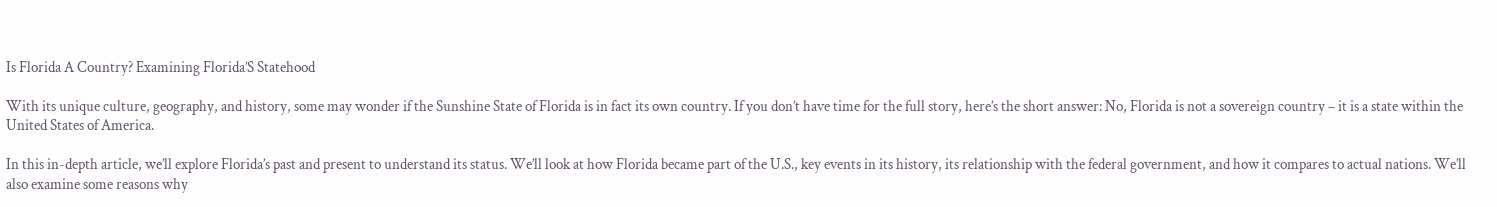Is Florida A Country? Examining Florida’S Statehood

With its unique culture, geography, and history, some may wonder if the Sunshine State of Florida is in fact its own country. If you don’t have time for the full story, here’s the short answer: No, Florida is not a sovereign country – it is a state within the United States of America.

In this in-depth article, we’ll explore Florida’s past and present to understand its status. We’ll look at how Florida became part of the U.S., key events in its history, its relationship with the federal government, and how it compares to actual nations. We’ll also examine some reasons why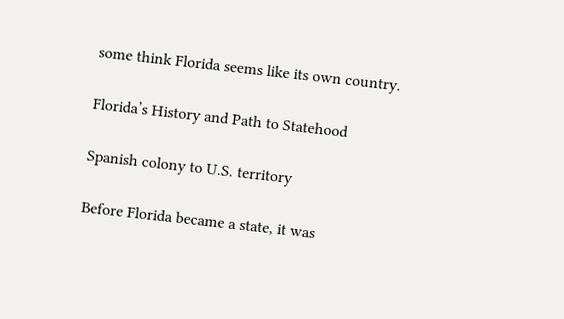some think Florida seems like its own country.

Florida’s History and Path to Statehood

Spanish colony to U.S. territory

Before Florida became a state, it was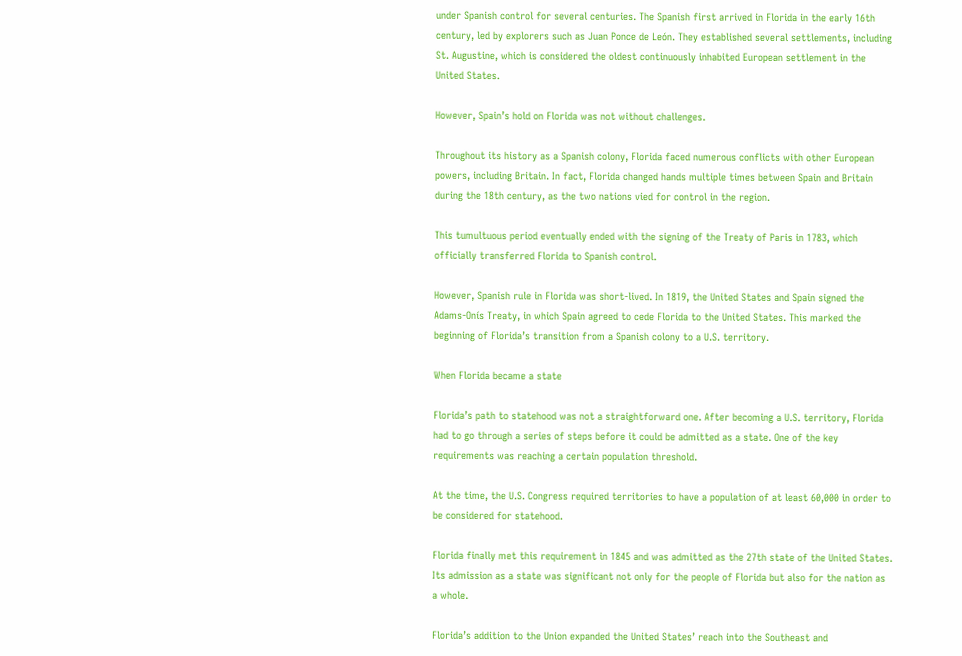under Spanish control for several centuries. The Spanish first arrived in Florida in the early 16th century, led by explorers such as Juan Ponce de León. They established several settlements, including St. Augustine, which is considered the oldest continuously inhabited European settlement in the United States.

However, Spain’s hold on Florida was not without challenges.

Throughout its history as a Spanish colony, Florida faced numerous conflicts with other European powers, including Britain. In fact, Florida changed hands multiple times between Spain and Britain during the 18th century, as the two nations vied for control in the region.

This tumultuous period eventually ended with the signing of the Treaty of Paris in 1783, which officially transferred Florida to Spanish control.

However, Spanish rule in Florida was short-lived. In 1819, the United States and Spain signed the Adams-Onís Treaty, in which Spain agreed to cede Florida to the United States. This marked the beginning of Florida’s transition from a Spanish colony to a U.S. territory.

When Florida became a state

Florida’s path to statehood was not a straightforward one. After becoming a U.S. territory, Florida had to go through a series of steps before it could be admitted as a state. One of the key requirements was reaching a certain population threshold.

At the time, the U.S. Congress required territories to have a population of at least 60,000 in order to be considered for statehood.

Florida finally met this requirement in 1845 and was admitted as the 27th state of the United States. Its admission as a state was significant not only for the people of Florida but also for the nation as a whole.

Florida’s addition to the Union expanded the United States’ reach into the Southeast and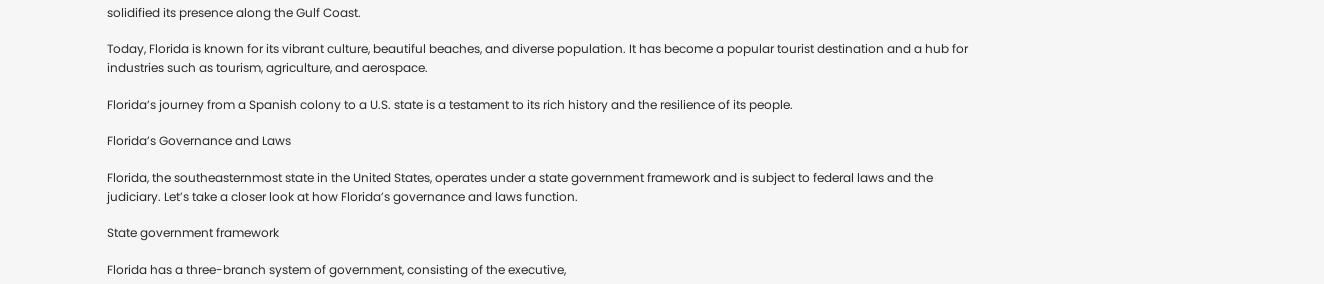solidified its presence along the Gulf Coast.

Today, Florida is known for its vibrant culture, beautiful beaches, and diverse population. It has become a popular tourist destination and a hub for industries such as tourism, agriculture, and aerospace.

Florida’s journey from a Spanish colony to a U.S. state is a testament to its rich history and the resilience of its people.

Florida’s Governance and Laws

Florida, the southeasternmost state in the United States, operates under a state government framework and is subject to federal laws and the judiciary. Let’s take a closer look at how Florida’s governance and laws function.

State government framework

Florida has a three-branch system of government, consisting of the executive,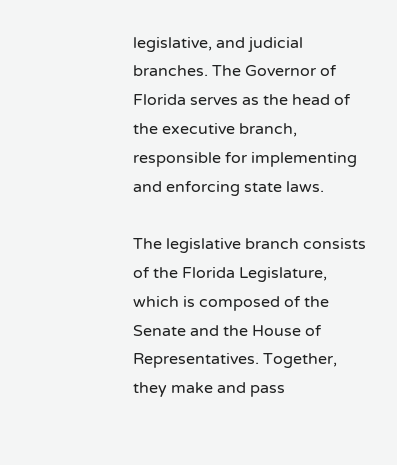legislative, and judicial branches. The Governor of Florida serves as the head of the executive branch, responsible for implementing and enforcing state laws.

The legislative branch consists of the Florida Legislature, which is composed of the Senate and the House of Representatives. Together, they make and pass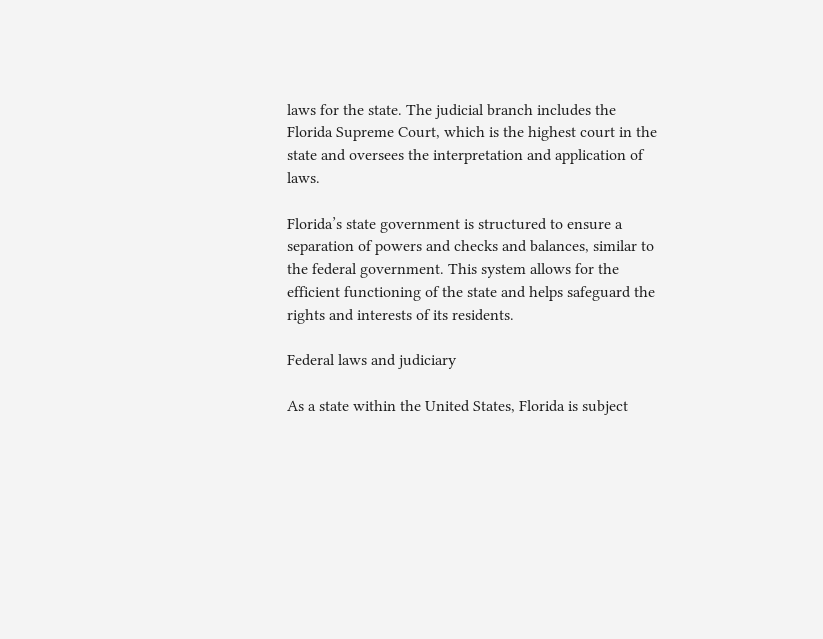laws for the state. The judicial branch includes the Florida Supreme Court, which is the highest court in the state and oversees the interpretation and application of laws.

Florida’s state government is structured to ensure a separation of powers and checks and balances, similar to the federal government. This system allows for the efficient functioning of the state and helps safeguard the rights and interests of its residents.

Federal laws and judiciary

As a state within the United States, Florida is subject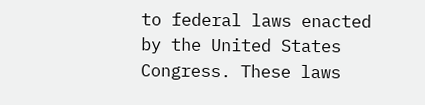to federal laws enacted by the United States Congress. These laws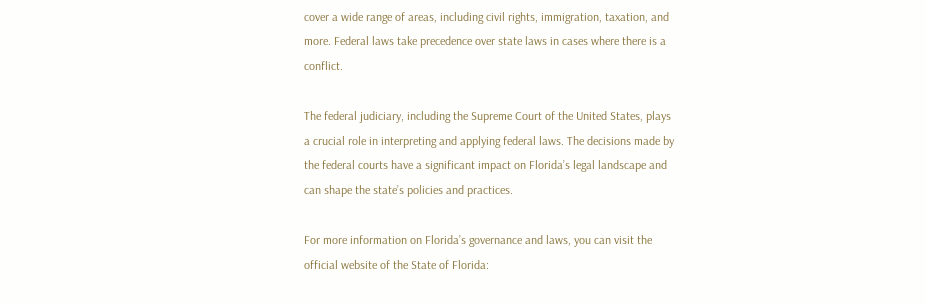cover a wide range of areas, including civil rights, immigration, taxation, and more. Federal laws take precedence over state laws in cases where there is a conflict.

The federal judiciary, including the Supreme Court of the United States, plays a crucial role in interpreting and applying federal laws. The decisions made by the federal courts have a significant impact on Florida’s legal landscape and can shape the state’s policies and practices.

For more information on Florida’s governance and laws, you can visit the official website of the State of Florida: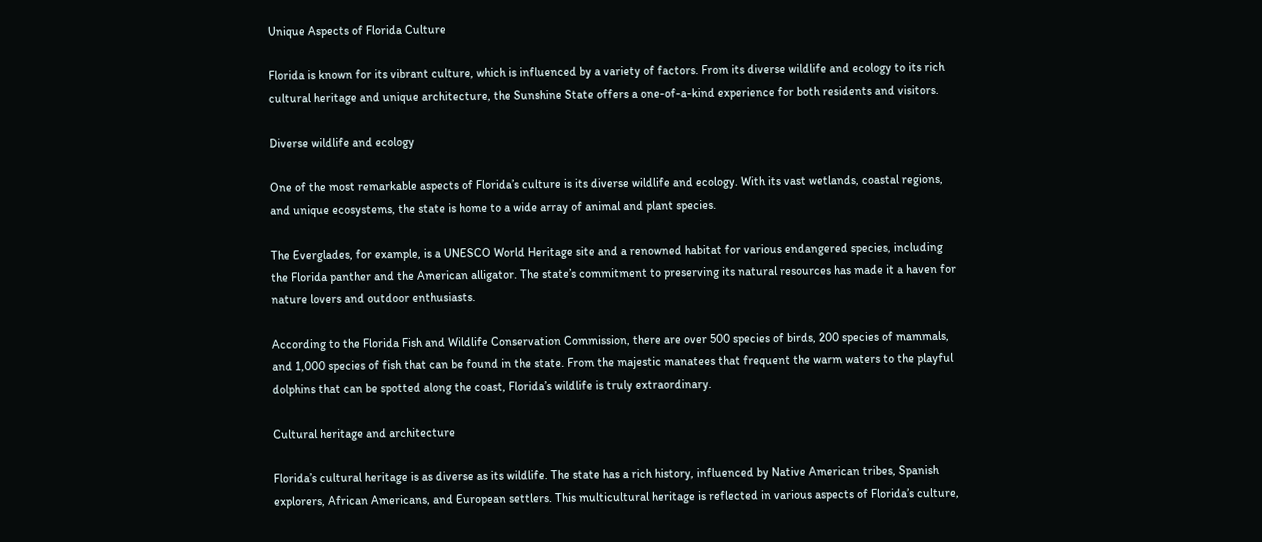Unique Aspects of Florida Culture

Florida is known for its vibrant culture, which is influenced by a variety of factors. From its diverse wildlife and ecology to its rich cultural heritage and unique architecture, the Sunshine State offers a one-of-a-kind experience for both residents and visitors.

Diverse wildlife and ecology

One of the most remarkable aspects of Florida’s culture is its diverse wildlife and ecology. With its vast wetlands, coastal regions, and unique ecosystems, the state is home to a wide array of animal and plant species.

The Everglades, for example, is a UNESCO World Heritage site and a renowned habitat for various endangered species, including the Florida panther and the American alligator. The state’s commitment to preserving its natural resources has made it a haven for nature lovers and outdoor enthusiasts.

According to the Florida Fish and Wildlife Conservation Commission, there are over 500 species of birds, 200 species of mammals, and 1,000 species of fish that can be found in the state. From the majestic manatees that frequent the warm waters to the playful dolphins that can be spotted along the coast, Florida’s wildlife is truly extraordinary.

Cultural heritage and architecture

Florida’s cultural heritage is as diverse as its wildlife. The state has a rich history, influenced by Native American tribes, Spanish explorers, African Americans, and European settlers. This multicultural heritage is reflected in various aspects of Florida’s culture,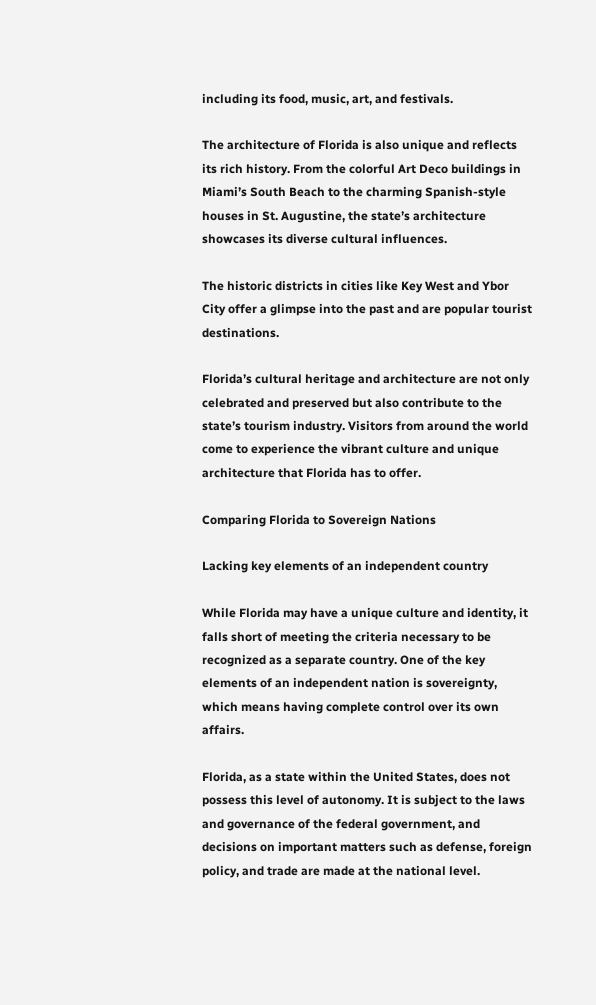including its food, music, art, and festivals.

The architecture of Florida is also unique and reflects its rich history. From the colorful Art Deco buildings in Miami’s South Beach to the charming Spanish-style houses in St. Augustine, the state’s architecture showcases its diverse cultural influences.

The historic districts in cities like Key West and Ybor City offer a glimpse into the past and are popular tourist destinations.

Florida’s cultural heritage and architecture are not only celebrated and preserved but also contribute to the state’s tourism industry. Visitors from around the world come to experience the vibrant culture and unique architecture that Florida has to offer.

Comparing Florida to Sovereign Nations

Lacking key elements of an independent country

While Florida may have a unique culture and identity, it falls short of meeting the criteria necessary to be recognized as a separate country. One of the key elements of an independent nation is sovereignty, which means having complete control over its own affairs.

Florida, as a state within the United States, does not possess this level of autonomy. It is subject to the laws and governance of the federal government, and decisions on important matters such as defense, foreign policy, and trade are made at the national level.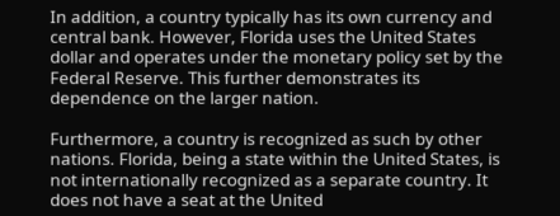In addition, a country typically has its own currency and central bank. However, Florida uses the United States dollar and operates under the monetary policy set by the Federal Reserve. This further demonstrates its dependence on the larger nation.

Furthermore, a country is recognized as such by other nations. Florida, being a state within the United States, is not internationally recognized as a separate country. It does not have a seat at the United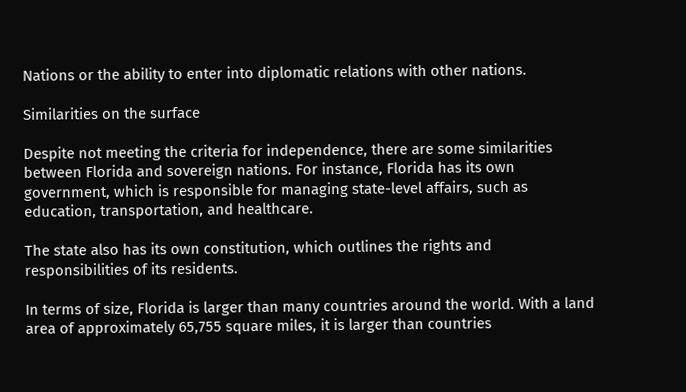Nations or the ability to enter into diplomatic relations with other nations.

Similarities on the surface

Despite not meeting the criteria for independence, there are some similarities between Florida and sovereign nations. For instance, Florida has its own government, which is responsible for managing state-level affairs, such as education, transportation, and healthcare.

The state also has its own constitution, which outlines the rights and responsibilities of its residents.

In terms of size, Florida is larger than many countries around the world. With a land area of approximately 65,755 square miles, it is larger than countries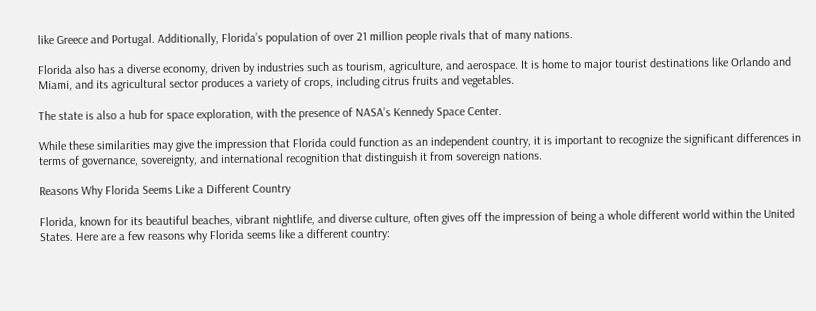like Greece and Portugal. Additionally, Florida’s population of over 21 million people rivals that of many nations.

Florida also has a diverse economy, driven by industries such as tourism, agriculture, and aerospace. It is home to major tourist destinations like Orlando and Miami, and its agricultural sector produces a variety of crops, including citrus fruits and vegetables.

The state is also a hub for space exploration, with the presence of NASA’s Kennedy Space Center.

While these similarities may give the impression that Florida could function as an independent country, it is important to recognize the significant differences in terms of governance, sovereignty, and international recognition that distinguish it from sovereign nations.

Reasons Why Florida Seems Like a Different Country

Florida, known for its beautiful beaches, vibrant nightlife, and diverse culture, often gives off the impression of being a whole different world within the United States. Here are a few reasons why Florida seems like a different country: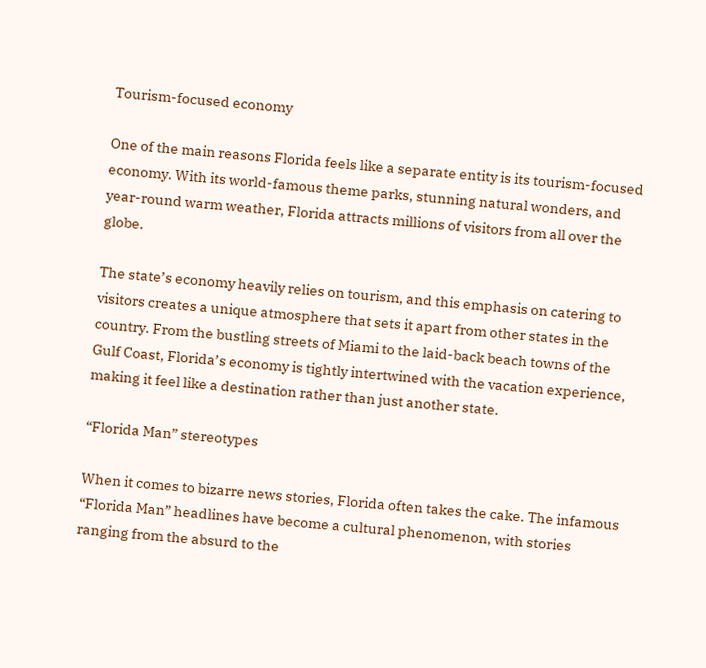Tourism-focused economy

One of the main reasons Florida feels like a separate entity is its tourism-focused economy. With its world-famous theme parks, stunning natural wonders, and year-round warm weather, Florida attracts millions of visitors from all over the globe.

The state’s economy heavily relies on tourism, and this emphasis on catering to visitors creates a unique atmosphere that sets it apart from other states in the country. From the bustling streets of Miami to the laid-back beach towns of the Gulf Coast, Florida’s economy is tightly intertwined with the vacation experience, making it feel like a destination rather than just another state.

“Florida Man” stereotypes

When it comes to bizarre news stories, Florida often takes the cake. The infamous “Florida Man” headlines have become a cultural phenomenon, with stories ranging from the absurd to the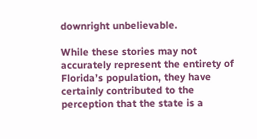downright unbelievable.

While these stories may not accurately represent the entirety of Florida’s population, they have certainly contributed to the perception that the state is a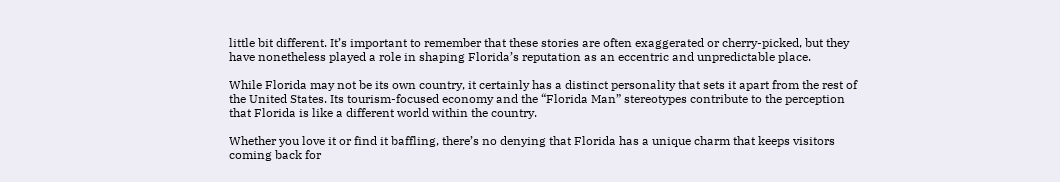little bit different. It’s important to remember that these stories are often exaggerated or cherry-picked, but they have nonetheless played a role in shaping Florida’s reputation as an eccentric and unpredictable place.

While Florida may not be its own country, it certainly has a distinct personality that sets it apart from the rest of the United States. Its tourism-focused economy and the “Florida Man” stereotypes contribute to the perception that Florida is like a different world within the country.

Whether you love it or find it baffling, there’s no denying that Florida has a unique charm that keeps visitors coming back for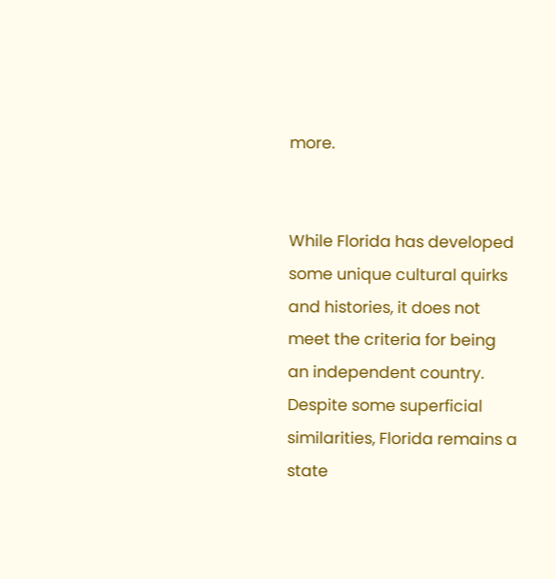more.


While Florida has developed some unique cultural quirks and histories, it does not meet the criteria for being an independent country. Despite some superficial similarities, Florida remains a state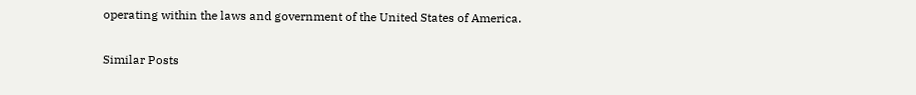operating within the laws and government of the United States of America.

Similar Posts